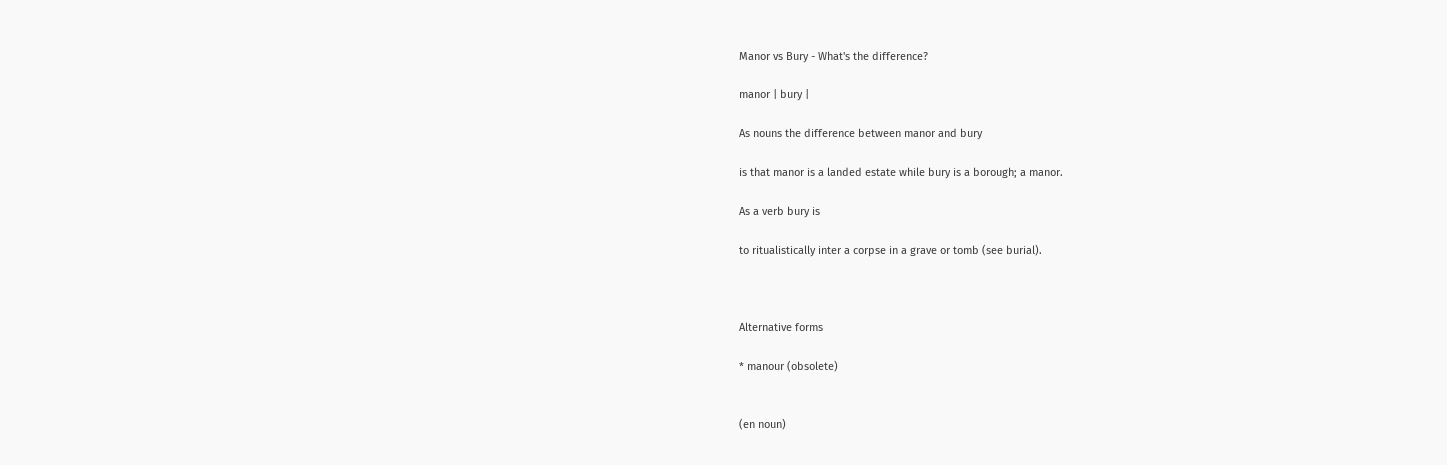Manor vs Bury - What's the difference?

manor | bury |

As nouns the difference between manor and bury

is that manor is a landed estate while bury is a borough; a manor.

As a verb bury is

to ritualistically inter a corpse in a grave or tomb (see burial).



Alternative forms

* manour (obsolete)


(en noun)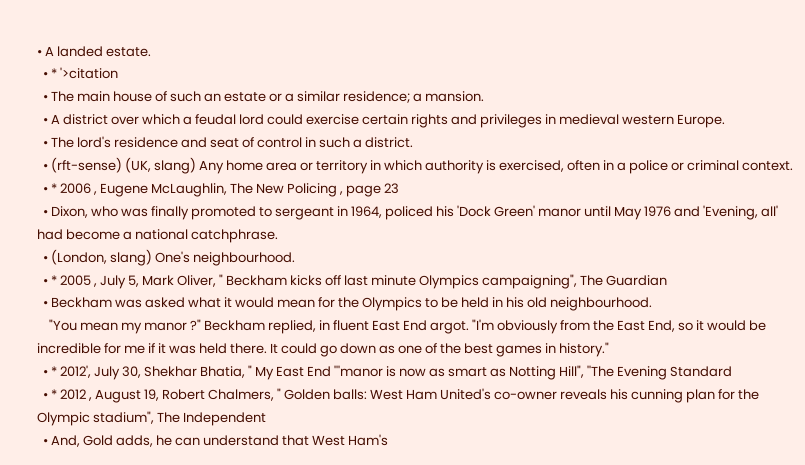• A landed estate.
  • * '>citation
  • The main house of such an estate or a similar residence; a mansion.
  • A district over which a feudal lord could exercise certain rights and privileges in medieval western Europe.
  • The lord's residence and seat of control in such a district.
  • (rft-sense) (UK, slang) Any home area or territory in which authority is exercised, often in a police or criminal context.
  • * 2006 , Eugene McLaughlin, The New Policing , page 23
  • Dixon, who was finally promoted to sergeant in 1964, policed his 'Dock Green' manor until May 1976 and 'Evening, all' had become a national catchphrase.
  • (London, slang) One's neighbourhood.
  • * 2005 , July 5, Mark Oliver, " Beckham kicks off last minute Olympics campaigning", The Guardian
  • Beckham was asked what it would mean for the Olympics to be held in his old neighbourhood.
    "You mean my manor ?" Beckham replied, in fluent East End argot. "I'm obviously from the East End, so it would be incredible for me if it was held there. It could go down as one of the best games in history."
  • * 2012', July 30, Shekhar Bhatia, " My East End '''manor is now as smart as Notting Hill", ''The Evening Standard
  • * 2012 , August 19, Robert Chalmers, " Golden balls: West Ham United's co-owner reveals his cunning plan for the Olympic stadium", The Independent
  • And, Gold adds, he can understand that West Ham's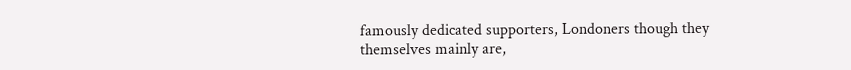famously dedicated supporters, Londoners though they themselves mainly are,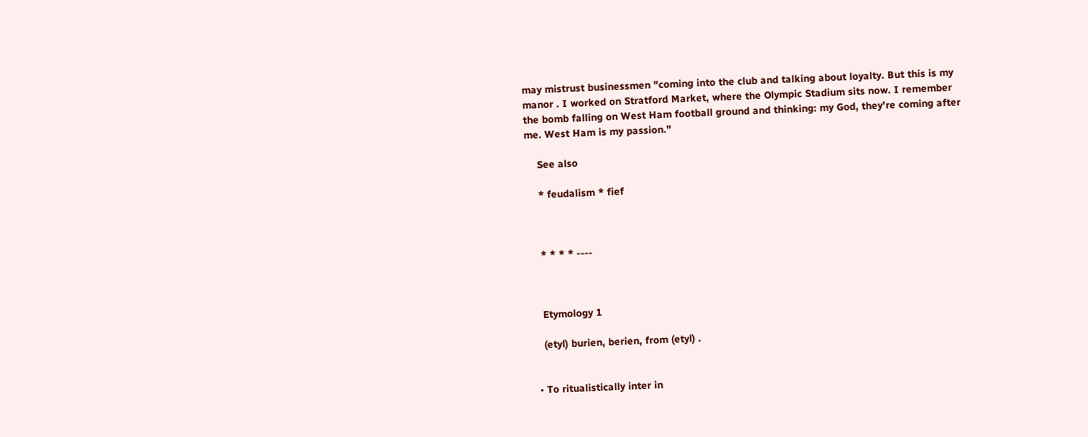may mistrust businessmen "coming into the club and talking about loyalty. But this is my manor . I worked on Stratford Market, where the Olympic Stadium sits now. I remember the bomb falling on West Ham football ground and thinking: my God, they're coming after me. West Ham is my passion."

    See also

    * feudalism * fief



    * * * * ----



    Etymology 1

    (etyl) burien, berien, from (etyl) .


  • To ritualistically inter in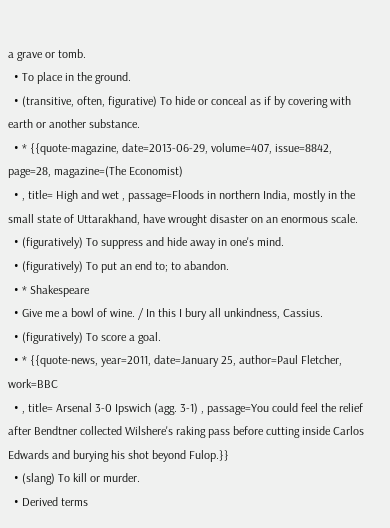a grave or tomb.
  • To place in the ground.
  • (transitive, often, figurative) To hide or conceal as if by covering with earth or another substance.
  • * {{quote-magazine, date=2013-06-29, volume=407, issue=8842, page=28, magazine=(The Economist)
  • , title= High and wet , passage=Floods in northern India, mostly in the small state of Uttarakhand, have wrought disaster on an enormous scale.
  • (figuratively) To suppress and hide away in one's mind.
  • (figuratively) To put an end to; to abandon.
  • * Shakespeare
  • Give me a bowl of wine. / In this I bury all unkindness, Cassius.
  • (figuratively) To score a goal.
  • * {{quote-news, year=2011, date=January 25, author=Paul Fletcher, work=BBC
  • , title= Arsenal 3-0 Ipswich (agg. 3-1) , passage=You could feel the relief after Bendtner collected Wilshere's raking pass before cutting inside Carlos Edwards and burying his shot beyond Fulop.}}
  • (slang) To kill or murder.
  • Derived terms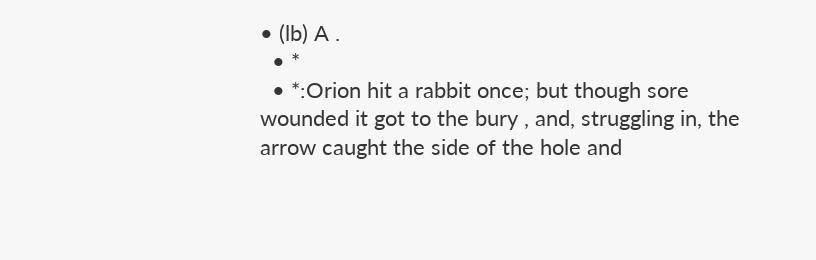• (lb) A .
  • *
  • *:Orion hit a rabbit once; but though sore wounded it got to the bury , and, struggling in, the arrow caught the side of the hole and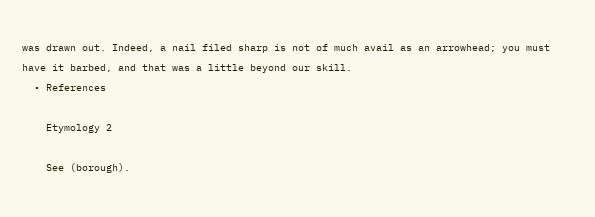was drawn out. Indeed, a nail filed sharp is not of much avail as an arrowhead; you must have it barbed, and that was a little beyond our skill.
  • References

    Etymology 2

    See (borough).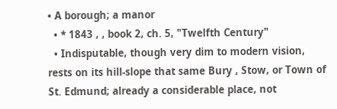• A borough; a manor
  • * 1843 , , book 2, ch. 5, "Twelfth Century"
  • Indisputable, though very dim to modern vision, rests on its hill-slope that same Bury , Stow, or Town of St. Edmund; already a considerable place, not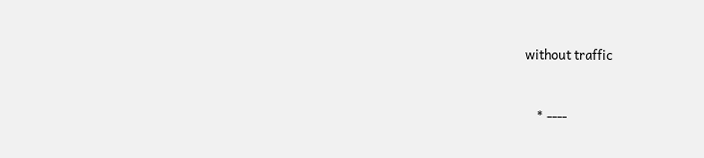without traffic


    * ----